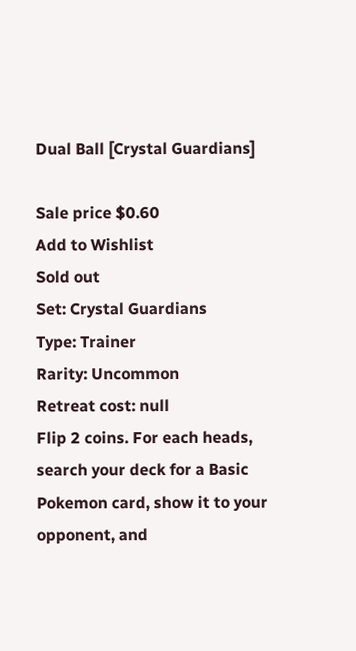Dual Ball [Crystal Guardians]

Sale price $0.60
Add to Wishlist
Sold out
Set: Crystal Guardians
Type: Trainer
Rarity: Uncommon
Retreat cost: null
Flip 2 coins. For each heads, search your deck for a Basic Pokemon card, show it to your opponent, and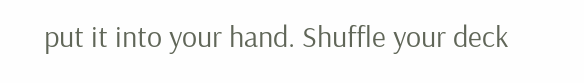put it into your hand. Shuffle your deck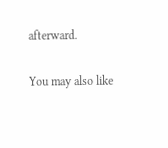afterward.

You may also like